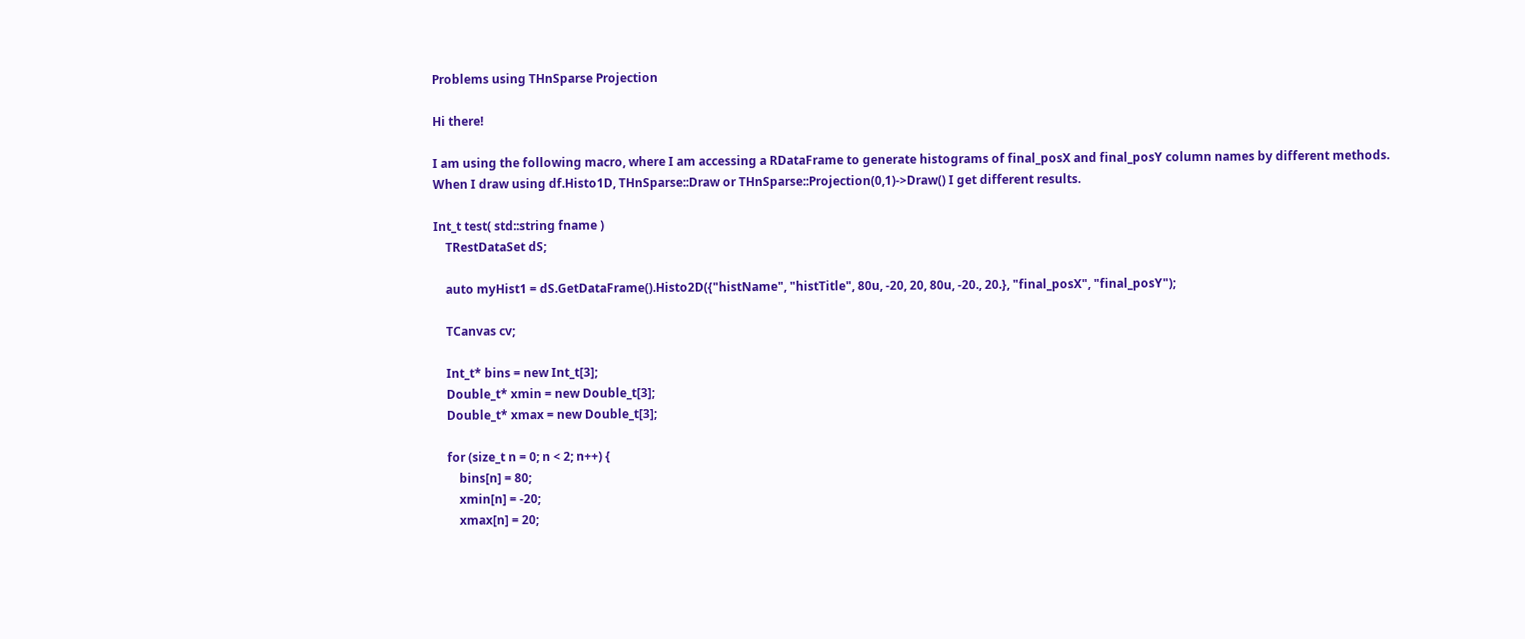Problems using THnSparse Projection

Hi there!

I am using the following macro, where I am accessing a RDataFrame to generate histograms of final_posX and final_posY column names by different methods. When I draw using df.Histo1D, THnSparse::Draw or THnSparse::Projection(0,1)->Draw() I get different results.

Int_t test( std::string fname )
    TRestDataSet dS;

    auto myHist1 = dS.GetDataFrame().Histo2D({"histName", "histTitle", 80u, -20, 20, 80u, -20., 20.}, "final_posX", "final_posY");

    TCanvas cv;

    Int_t* bins = new Int_t[3];
    Double_t* xmin = new Double_t[3];
    Double_t* xmax = new Double_t[3];

    for (size_t n = 0; n < 2; n++) {
        bins[n] = 80;
        xmin[n] = -20;
        xmax[n] = 20;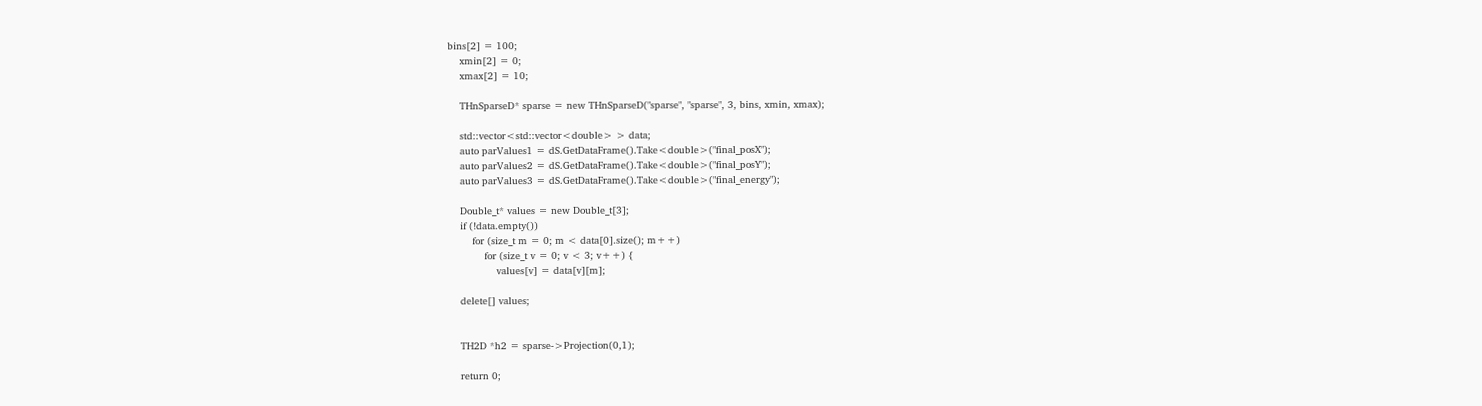bins[2] = 100;
    xmin[2] = 0;
    xmax[2] = 10;

    THnSparseD* sparse = new THnSparseD("sparse", "sparse", 3, bins, xmin, xmax);

    std::vector<std::vector<double> > data;
    auto parValues1 = dS.GetDataFrame().Take<double>("final_posX");
    auto parValues2 = dS.GetDataFrame().Take<double>("final_posY");
    auto parValues3 = dS.GetDataFrame().Take<double>("final_energy");

    Double_t* values = new Double_t[3];
    if (!data.empty())
        for (size_t m = 0; m < data[0].size(); m++)
            for (size_t v = 0; v < 3; v++) {
                values[v] = data[v][m];

    delete[] values;


    TH2D *h2 = sparse->Projection(0,1);

    return 0;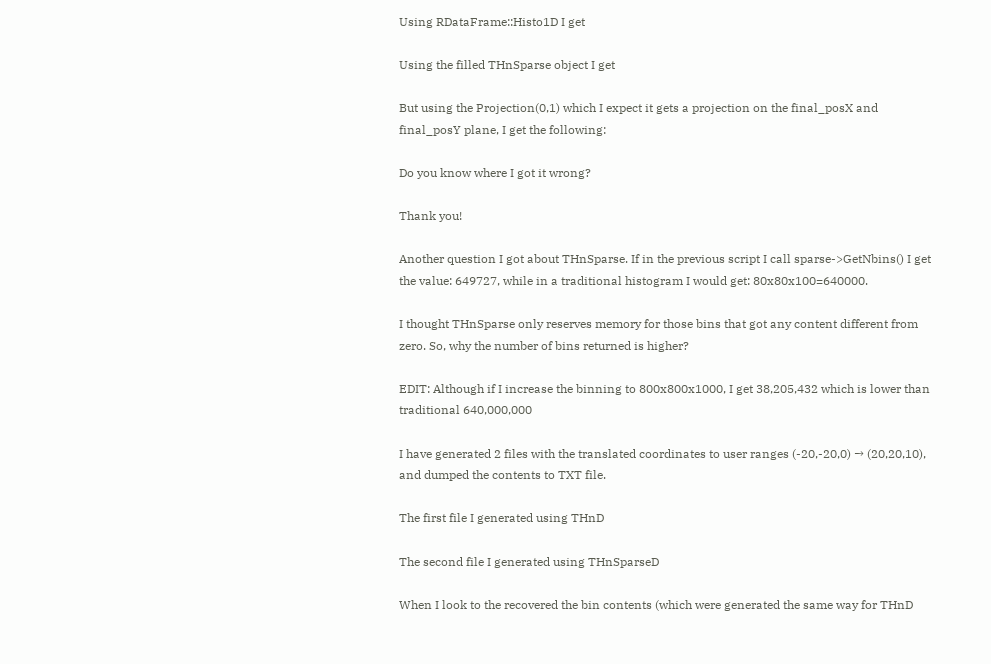Using RDataFrame::Histo1D I get

Using the filled THnSparse object I get

But using the Projection(0,1) which I expect it gets a projection on the final_posX and final_posY plane, I get the following:

Do you know where I got it wrong?

Thank you!

Another question I got about THnSparse. If in the previous script I call sparse->GetNbins() I get the value: 649727, while in a traditional histogram I would get: 80x80x100=640000.

I thought THnSparse only reserves memory for those bins that got any content different from zero. So, why the number of bins returned is higher?

EDIT: Although if I increase the binning to 800x800x1000, I get 38,205,432 which is lower than traditional 640,000,000

I have generated 2 files with the translated coordinates to user ranges (-20,-20,0) → (20,20,10), and dumped the contents to TXT file.

The first file I generated using THnD

The second file I generated using THnSparseD

When I look to the recovered the bin contents (which were generated the same way for THnD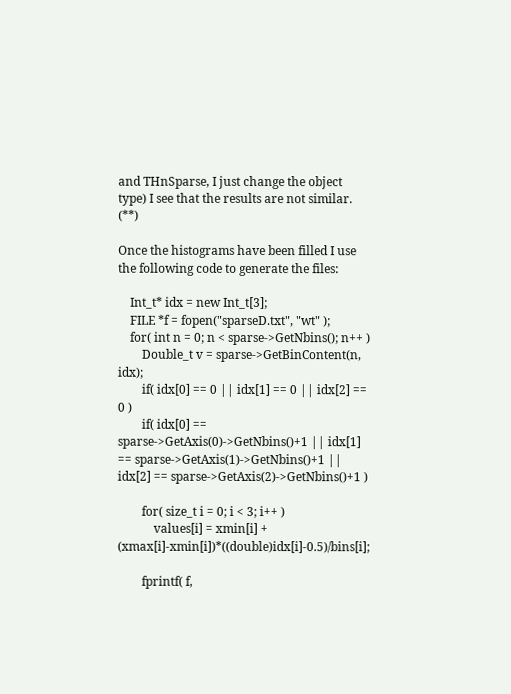and THnSparse, I just change the object type) I see that the results are not similar. (**)

Once the histograms have been filled I use the following code to generate the files:

    Int_t* idx = new Int_t[3];
    FILE *f = fopen("sparseD.txt", "wt" );
    for( int n = 0; n < sparse->GetNbins(); n++ )
        Double_t v = sparse->GetBinContent(n, idx);
        if( idx[0] == 0 || idx[1] == 0 || idx[2] == 0 )
        if( idx[0] == sparse->GetAxis(0)->GetNbins()+1 || idx[1] == sparse->GetAxis(1)->GetNbins()+1 || idx[2] == sparse->GetAxis(2)->GetNbins()+1 )

        for( size_t i = 0; i < 3; i++ )
            values[i] = xmin[i] + (xmax[i]-xmin[i])*((double)idx[i]-0.5)/bins[i];

        fprintf( f,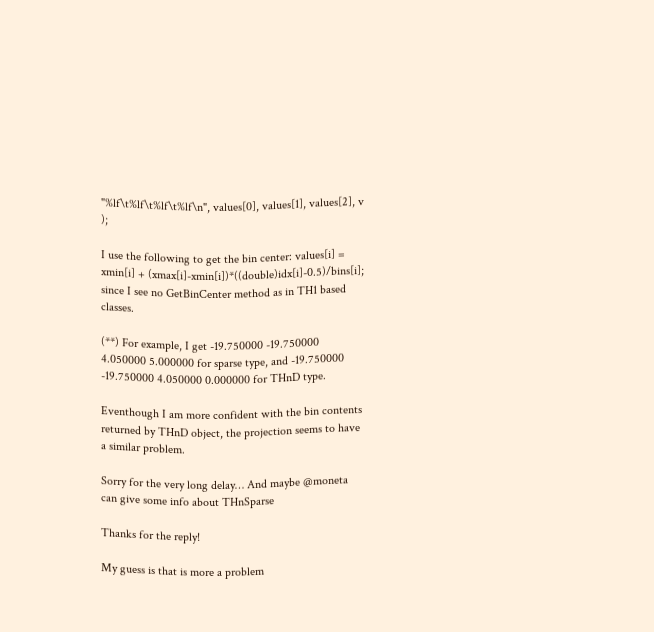"%lf\t%lf\t%lf\t%lf\n", values[0], values[1], values[2], v );

I use the following to get the bin center: values[i] = xmin[i] + (xmax[i]-xmin[i])*((double)idx[i]-0.5)/bins[i]; since I see no GetBinCenter method as in TH1 based classes.

(**) For example, I get -19.750000 -19.750000 4.050000 5.000000 for sparse type, and -19.750000 -19.750000 4.050000 0.000000 for THnD type.

Eventhough I am more confident with the bin contents returned by THnD object, the projection seems to have a similar problem.

Sorry for the very long delay… And maybe @moneta can give some info about THnSparse

Thanks for the reply!

My guess is that is more a problem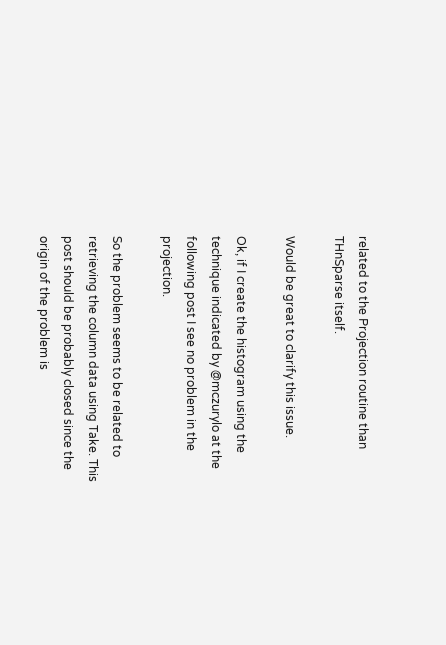related to the Projection routine than THnSparse itself.

Would be great to clarify this issue.

Ok, if I create the histogram using the technique indicated by @mczurylo at the following post I see no problem in the projection.

So the problem seems to be related to retrieving the column data using Take. This post should be probably closed since the origin of the problem is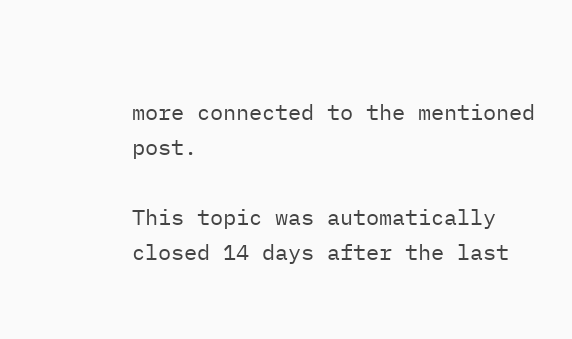more connected to the mentioned post.

This topic was automatically closed 14 days after the last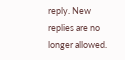reply. New replies are no longer allowed.